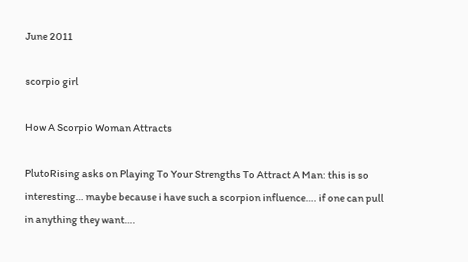June 2011

scorpio girl

How A Scorpio Woman Attracts

PlutoRising asks on Playing To Your Strengths To Attract A Man: this is so interesting… maybe because i have such a scorpion influence…. if one can pull in anything they want….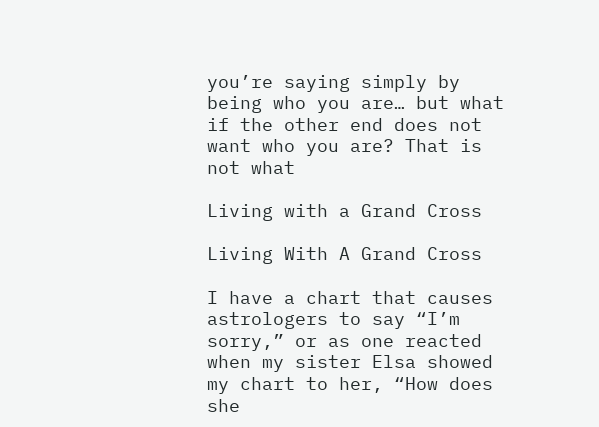you’re saying simply by being who you are… but what if the other end does not want who you are? That is not what

Living with a Grand Cross

Living With A Grand Cross

I have a chart that causes astrologers to say “I’m sorry,” or as one reacted when my sister Elsa showed my chart to her, “How does she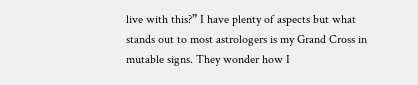live with this?” I have plenty of aspects but what stands out to most astrologers is my Grand Cross in mutable signs. They wonder how I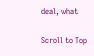deal, what

Scroll to Top